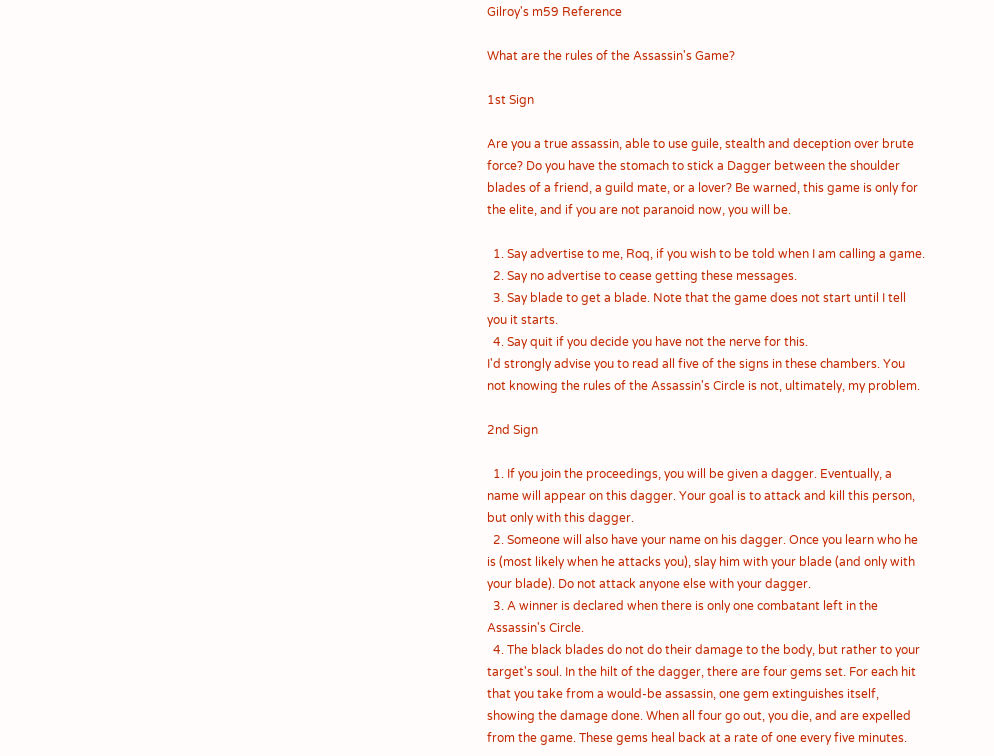Gilroy's m59 Reference

What are the rules of the Assassin's Game?

1st Sign

Are you a true assassin, able to use guile, stealth and deception over brute force? Do you have the stomach to stick a Dagger between the shoulder blades of a friend, a guild mate, or a lover? Be warned, this game is only for the elite, and if you are not paranoid now, you will be.

  1. Say advertise to me, Roq, if you wish to be told when I am calling a game.
  2. Say no advertise to cease getting these messages.
  3. Say blade to get a blade. Note that the game does not start until I tell you it starts.
  4. Say quit if you decide you have not the nerve for this.
I'd strongly advise you to read all five of the signs in these chambers. You not knowing the rules of the Assassin's Circle is not, ultimately, my problem.

2nd Sign

  1. If you join the proceedings, you will be given a dagger. Eventually, a name will appear on this dagger. Your goal is to attack and kill this person, but only with this dagger.
  2. Someone will also have your name on his dagger. Once you learn who he is (most likely when he attacks you), slay him with your blade (and only with your blade). Do not attack anyone else with your dagger.
  3. A winner is declared when there is only one combatant left in the Assassin's Circle.
  4. The black blades do not do their damage to the body, but rather to your target's soul. In the hilt of the dagger, there are four gems set. For each hit that you take from a would-be assassin, one gem extinguishes itself, showing the damage done. When all four go out, you die, and are expelled from the game. These gems heal back at a rate of one every five minutes.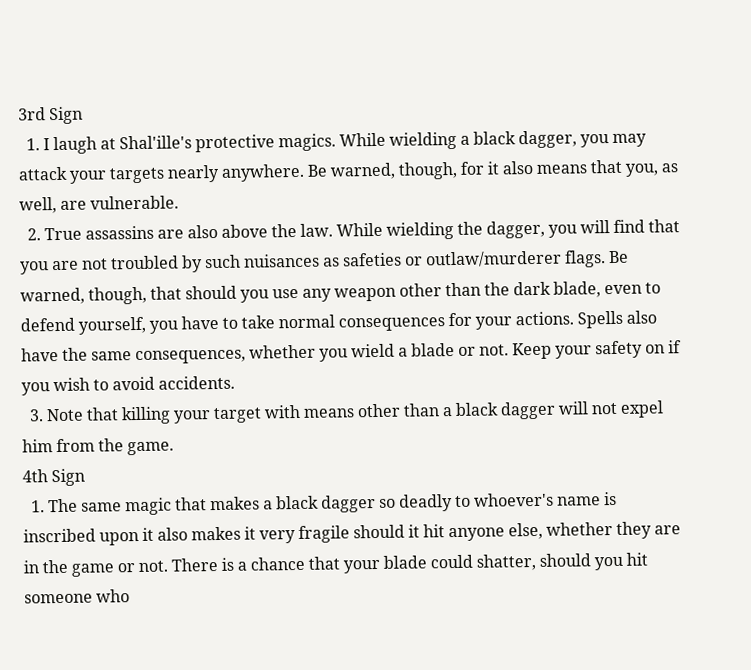3rd Sign
  1. I laugh at Shal'ille's protective magics. While wielding a black dagger, you may attack your targets nearly anywhere. Be warned, though, for it also means that you, as well, are vulnerable.
  2. True assassins are also above the law. While wielding the dagger, you will find that you are not troubled by such nuisances as safeties or outlaw/murderer flags. Be warned, though, that should you use any weapon other than the dark blade, even to defend yourself, you have to take normal consequences for your actions. Spells also have the same consequences, whether you wield a blade or not. Keep your safety on if you wish to avoid accidents.
  3. Note that killing your target with means other than a black dagger will not expel him from the game.
4th Sign
  1. The same magic that makes a black dagger so deadly to whoever's name is inscribed upon it also makes it very fragile should it hit anyone else, whether they are in the game or not. There is a chance that your blade could shatter, should you hit someone who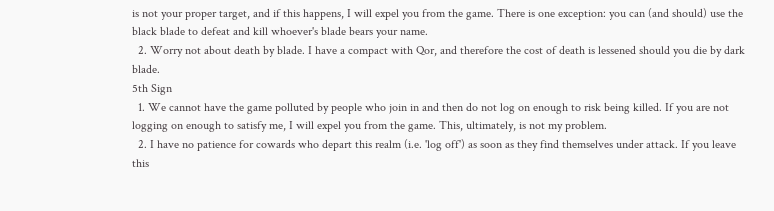is not your proper target, and if this happens, I will expel you from the game. There is one exception: you can (and should) use the black blade to defeat and kill whoever's blade bears your name.
  2. Worry not about death by blade. I have a compact with Qor, and therefore the cost of death is lessened should you die by dark blade.
5th Sign
  1. We cannot have the game polluted by people who join in and then do not log on enough to risk being killed. If you are not logging on enough to satisfy me, I will expel you from the game. This, ultimately, is not my problem.
  2. I have no patience for cowards who depart this realm (i.e. 'log off') as soon as they find themselves under attack. If you leave this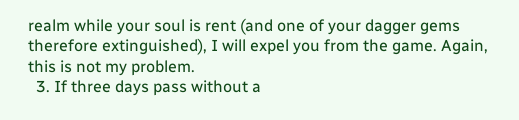realm while your soul is rent (and one of your dagger gems therefore extinguished), I will expel you from the game. Again, this is not my problem.
  3. If three days pass without a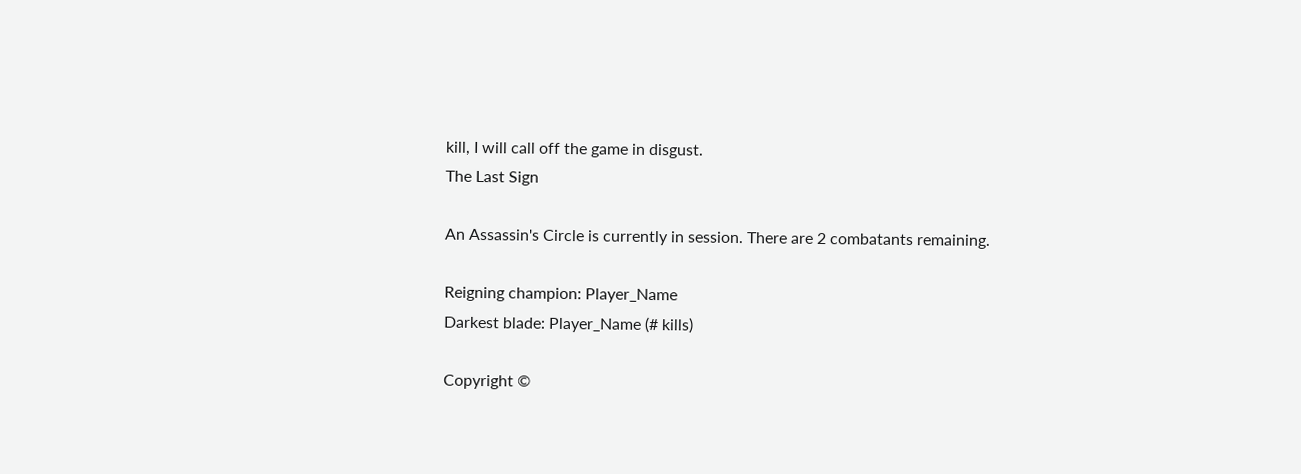kill, I will call off the game in disgust.
The Last Sign

An Assassin's Circle is currently in session. There are 2 combatants remaining.

Reigning champion: Player_Name
Darkest blade: Player_Name (# kills)

Copyright ©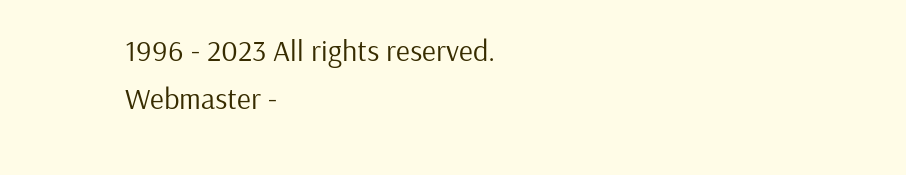1996 - 2023 All rights reserved.
Webmaster -